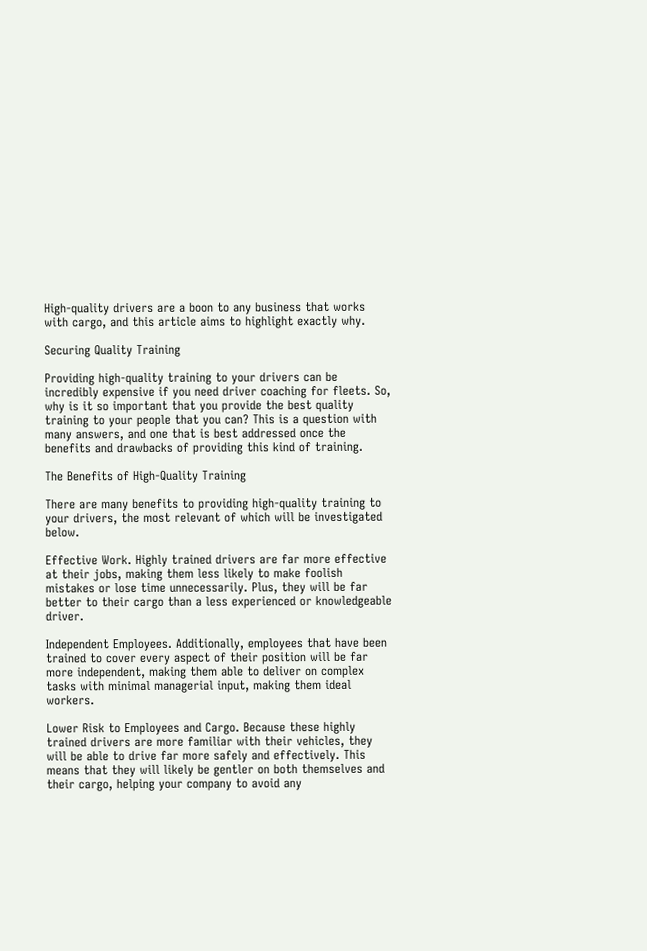High-quality drivers are a boon to any business that works with cargo, and this article aims to highlight exactly why.

Securing Quality Training

Providing high-quality training to your drivers can be incredibly expensive if you need driver coaching for fleets. So, why is it so important that you provide the best quality training to your people that you can? This is a question with many answers, and one that is best addressed once the benefits and drawbacks of providing this kind of training.

The Benefits of High-Quality Training

There are many benefits to providing high-quality training to your drivers, the most relevant of which will be investigated below.

Effective Work. Highly trained drivers are far more effective at their jobs, making them less likely to make foolish mistakes or lose time unnecessarily. Plus, they will be far better to their cargo than a less experienced or knowledgeable driver.

Independent Employees. Additionally, employees that have been trained to cover every aspect of their position will be far more independent, making them able to deliver on complex tasks with minimal managerial input, making them ideal workers.

Lower Risk to Employees and Cargo. Because these highly trained drivers are more familiar with their vehicles, they will be able to drive far more safely and effectively. This means that they will likely be gentler on both themselves and their cargo, helping your company to avoid any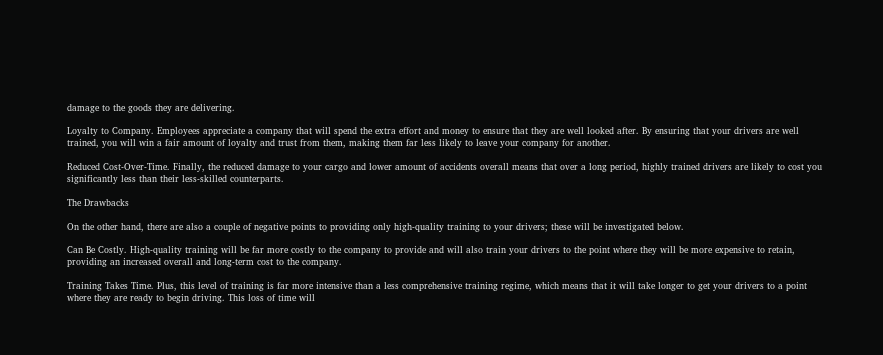damage to the goods they are delivering.

Loyalty to Company. Employees appreciate a company that will spend the extra effort and money to ensure that they are well looked after. By ensuring that your drivers are well trained, you will win a fair amount of loyalty and trust from them, making them far less likely to leave your company for another.

Reduced Cost-Over-Time. Finally, the reduced damage to your cargo and lower amount of accidents overall means that over a long period, highly trained drivers are likely to cost you significantly less than their less-skilled counterparts.

The Drawbacks

On the other hand, there are also a couple of negative points to providing only high-quality training to your drivers; these will be investigated below.

Can Be Costly. High-quality training will be far more costly to the company to provide and will also train your drivers to the point where they will be more expensive to retain, providing an increased overall and long-term cost to the company.

Training Takes Time. Plus, this level of training is far more intensive than a less comprehensive training regime, which means that it will take longer to get your drivers to a point where they are ready to begin driving. This loss of time will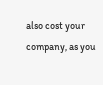also cost your company, as you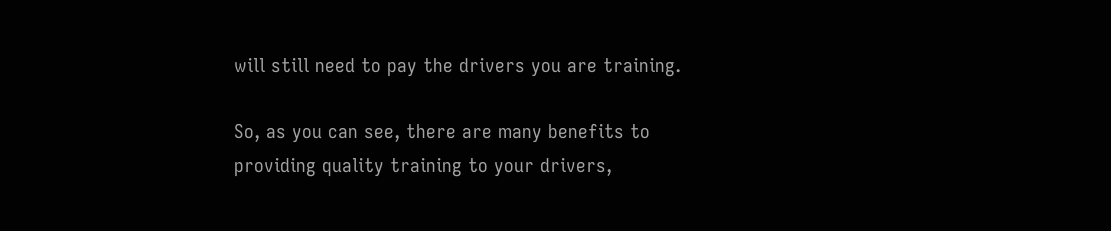will still need to pay the drivers you are training.

So, as you can see, there are many benefits to providing quality training to your drivers,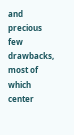and precious few drawbacks, most of which center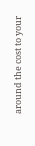around the cost to your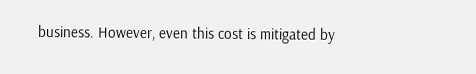business. However, even this cost is mitigated by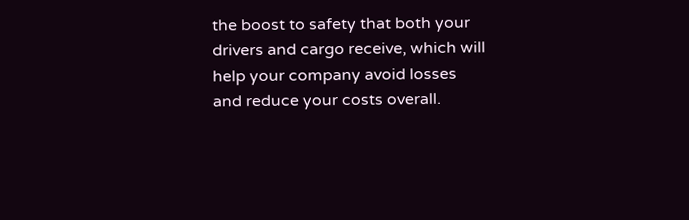the boost to safety that both your drivers and cargo receive, which will help your company avoid losses and reduce your costs overall.